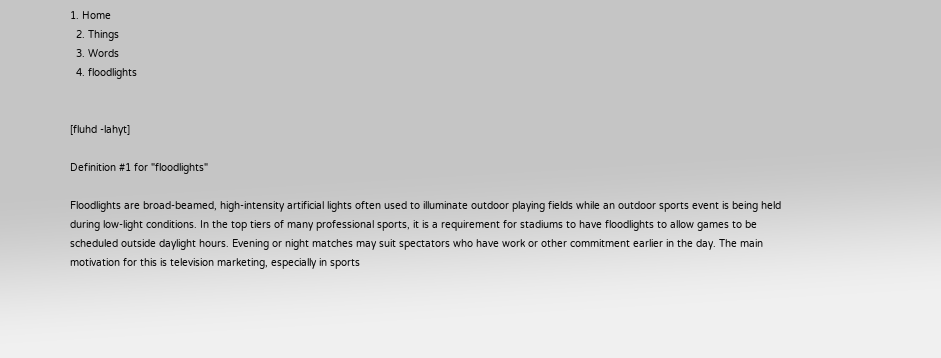1. Home
  2. Things
  3. Words
  4. floodlights


[fluhd -lahyt]

Definition #1 for "floodlights"

Floodlights are broad-beamed, high-intensity artificial lights often used to illuminate outdoor playing fields while an outdoor sports event is being held during low-light conditions. In the top tiers of many professional sports, it is a requirement for stadiums to have floodlights to allow games to be scheduled outside daylight hours. Evening or night matches may suit spectators who have work or other commitment earlier in the day. The main motivation for this is television marketing, especially in sports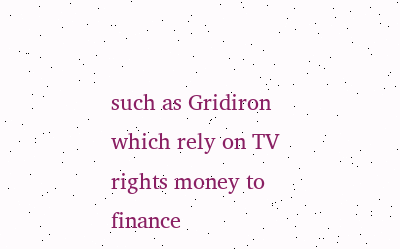such as Gridiron which rely on TV rights money to finance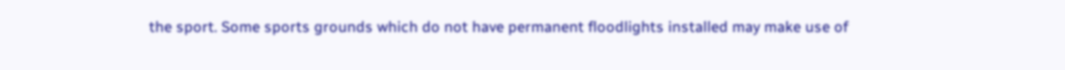the sport. Some sports grounds which do not have permanent floodlights installed may make use of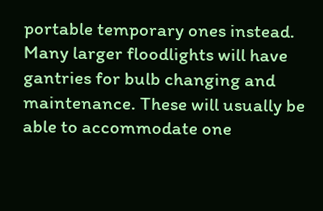portable temporary ones instead. Many larger floodlights will have gantries for bulb changing and maintenance. These will usually be able to accommodate one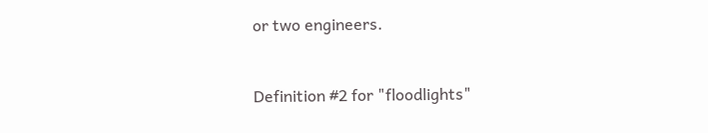or two engineers.


Definition #2 for "floodlights"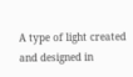A type of light created and designed in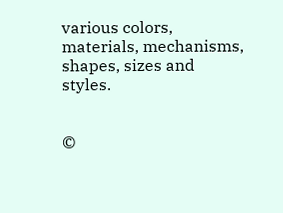various colors, materials, mechanisms, shapes, sizes and styles.


©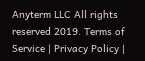Anyterm LLC All rights reserved 2019. Terms of Service | Privacy Policy |